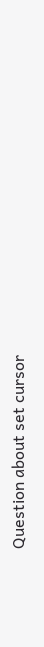Question about set cursor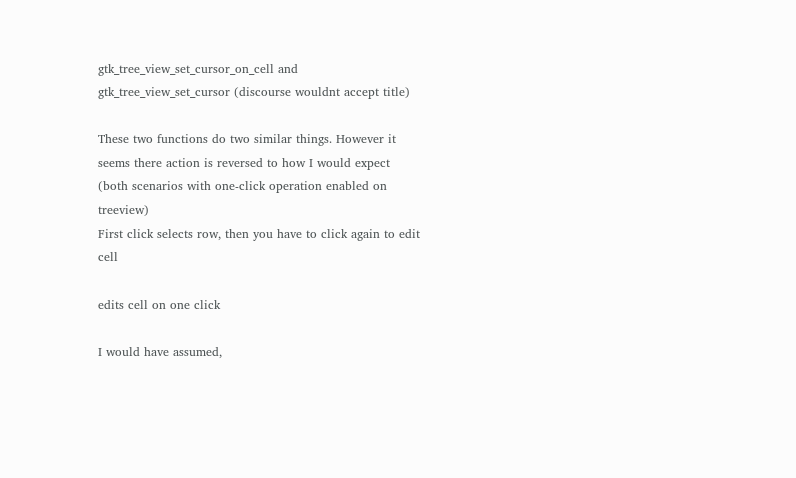gtk_tree_view_set_cursor_on_cell and gtk_tree_view_set_cursor (discourse wouldnt accept title)

These two functions do two similar things. However it seems there action is reversed to how I would expect
(both scenarios with one-click operation enabled on treeview)
First click selects row, then you have to click again to edit cell

edits cell on one click

I would have assumed,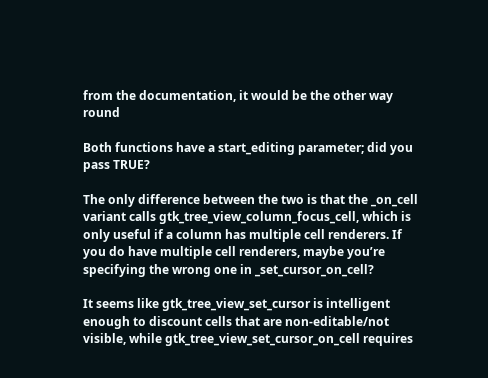from the documentation, it would be the other way round

Both functions have a start_editing parameter; did you pass TRUE?

The only difference between the two is that the _on_cell variant calls gtk_tree_view_column_focus_cell, which is only useful if a column has multiple cell renderers. If you do have multiple cell renderers, maybe you’re specifying the wrong one in _set_cursor_on_cell?

It seems like gtk_tree_view_set_cursor is intelligent enough to discount cells that are non-editable/not visible, while gtk_tree_view_set_cursor_on_cell requires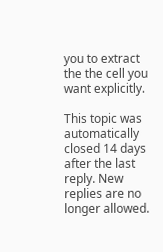you to extract the the cell you want explicitly.

This topic was automatically closed 14 days after the last reply. New replies are no longer allowed.